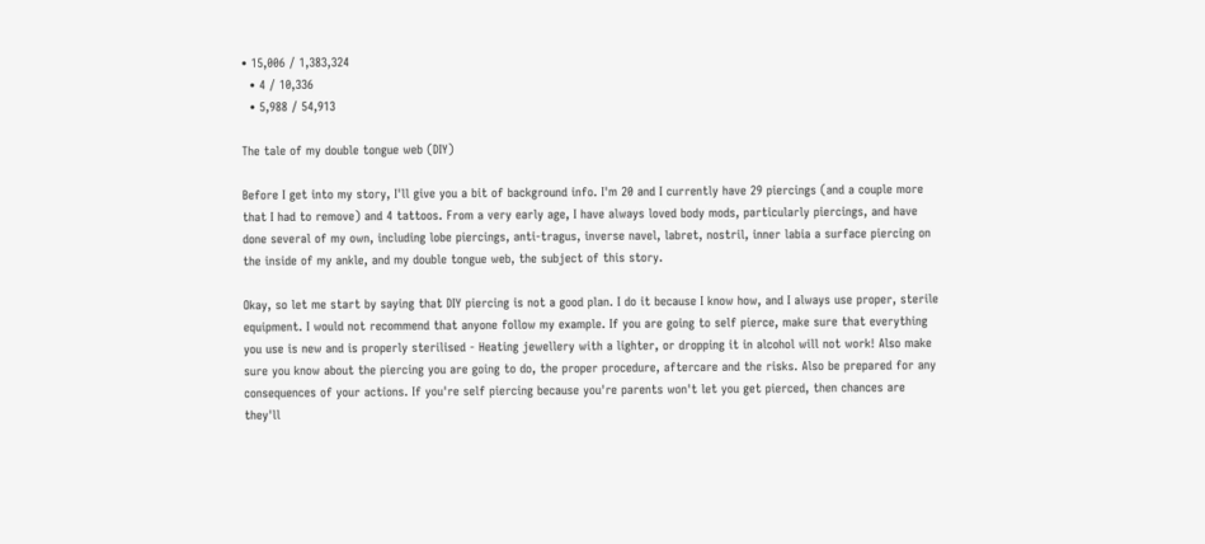• 15,006 / 1,383,324
  • 4 / 10,336
  • 5,988 / 54,913

The tale of my double tongue web (DIY)

Before I get into my story, I'll give you a bit of background info. I'm 20 and I currently have 29 piercings (and a couple more that I had to remove) and 4 tattoos. From a very early age, I have always loved body mods, particularly piercings, and have done several of my own, including lobe piercings, anti-tragus, inverse navel, labret, nostril, inner labia a surface piercing on the inside of my ankle, and my double tongue web, the subject of this story.

Okay, so let me start by saying that DIY piercing is not a good plan. I do it because I know how, and I always use proper, sterile equipment. I would not recommend that anyone follow my example. If you are going to self pierce, make sure that everything you use is new and is properly sterilised - Heating jewellery with a lighter, or dropping it in alcohol will not work! Also make sure you know about the piercing you are going to do, the proper procedure, aftercare and the risks. Also be prepared for any consequences of your actions. If you're self piercing because you're parents won't let you get pierced, then chances are they'll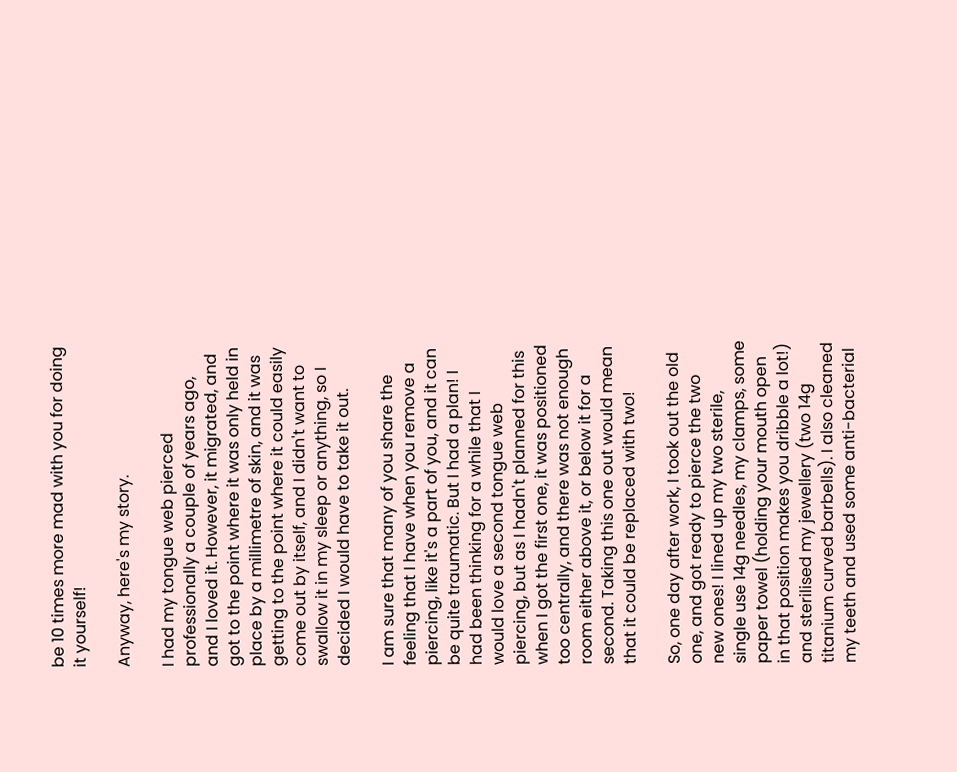be 10 times more mad with you for doing it yourself!

Anyway, here's my story.

I had my tongue web pierced professionally a couple of years ago, and I loved it. However, it migrated, and got to the point where it was only held in place by a millimetre of skin, and it was getting to the point where it could easily come out by itself, and I didn't want to swallow it in my sleep or anything, so I decided I would have to take it out.

I am sure that many of you share the feeling that I have when you remove a piercing, like it's a part of you, and it can be quite traumatic. But I had a plan! I had been thinking for a while that I would love a second tongue web piercing, but as I hadn't planned for this when I got the first one, it was positioned too centrally, and there was not enough room either above it, or below it for a second. Taking this one out would mean that it could be replaced with two!

So, one day after work, I took out the old one, and got ready to pierce the two new ones! I lined up my two sterile, single use 14g needles, my clamps, some paper towel (holding your mouth open in that position makes you dribble a lot!) and sterilised my jewellery (two 14g titanium curved barbells). I also cleaned my teeth and used some anti-bacterial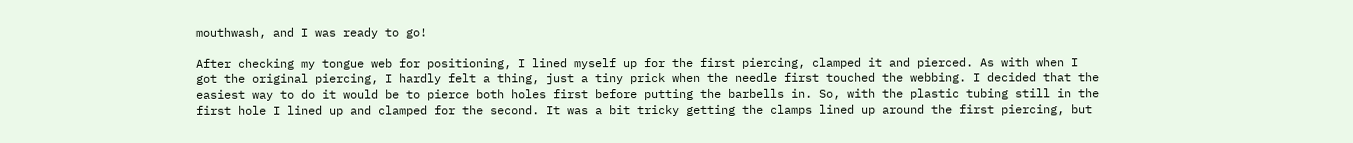mouthwash, and I was ready to go!

After checking my tongue web for positioning, I lined myself up for the first piercing, clamped it and pierced. As with when I got the original piercing, I hardly felt a thing, just a tiny prick when the needle first touched the webbing. I decided that the easiest way to do it would be to pierce both holes first before putting the barbells in. So, with the plastic tubing still in the first hole I lined up and clamped for the second. It was a bit tricky getting the clamps lined up around the first piercing, but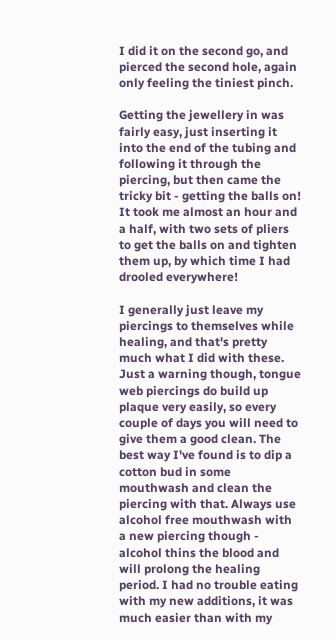I did it on the second go, and pierced the second hole, again only feeling the tiniest pinch.

Getting the jewellery in was fairly easy, just inserting it into the end of the tubing and following it through the piercing, but then came the tricky bit - getting the balls on! It took me almost an hour and a half, with two sets of pliers to get the balls on and tighten them up, by which time I had drooled everywhere!

I generally just leave my piercings to themselves while healing, and that's pretty much what I did with these. Just a warning though, tongue web piercings do build up plaque very easily, so every couple of days you will need to give them a good clean. The best way I've found is to dip a cotton bud in some mouthwash and clean the piercing with that. Always use alcohol free mouthwash with a new piercing though - alcohol thins the blood and will prolong the healing period. I had no trouble eating with my new additions, it was much easier than with my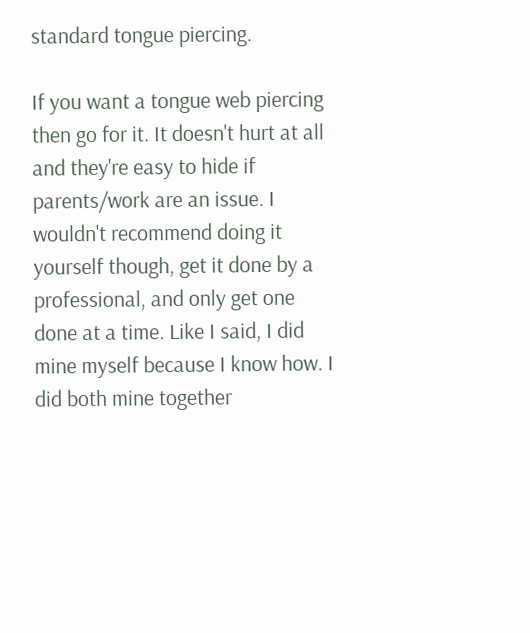standard tongue piercing.

If you want a tongue web piercing then go for it. It doesn't hurt at all and they're easy to hide if parents/work are an issue. I wouldn't recommend doing it yourself though, get it done by a professional, and only get one done at a time. Like I said, I did mine myself because I know how. I did both mine together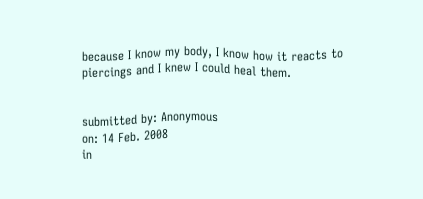because I know my body, I know how it reacts to piercings and I knew I could heal them.


submitted by: Anonymous
on: 14 Feb. 2008
in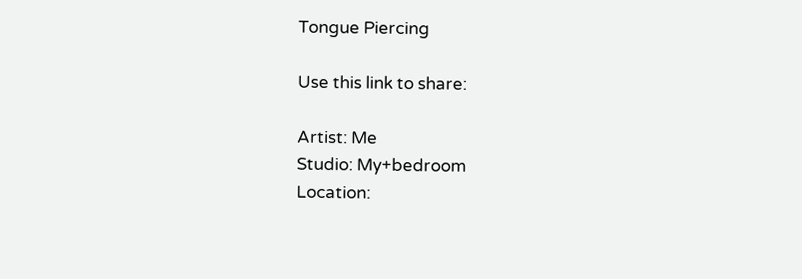Tongue Piercing

Use this link to share:

Artist: Me
Studio: My+bedroom
Location: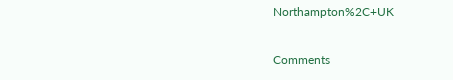Northampton%2C+UK

Comments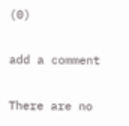(0)

add a comment

There are no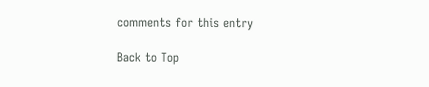comments for this entry

Back to Top